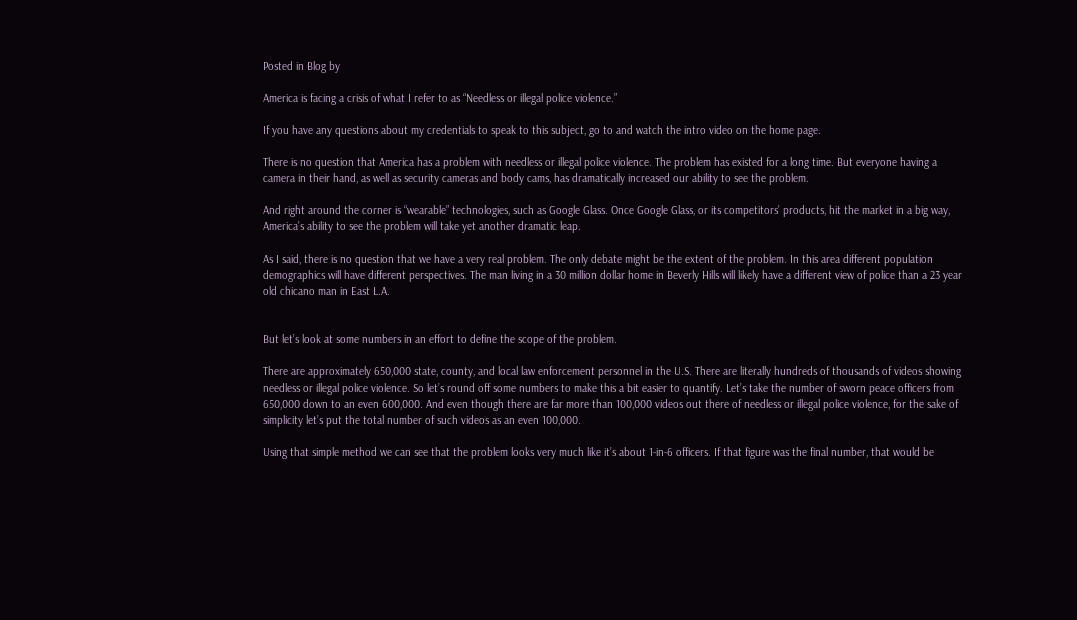Posted in Blog by

America is facing a crisis of what I refer to as “Needless or illegal police violence.”

If you have any questions about my credentials to speak to this subject, go to and watch the intro video on the home page.

There is no question that America has a problem with needless or illegal police violence. The problem has existed for a long time. But everyone having a camera in their hand, as well as security cameras and body cams, has dramatically increased our ability to see the problem.

And right around the corner is “wearable” technologies, such as Google Glass. Once Google Glass, or its competitors’ products, hit the market in a big way, America’s ability to see the problem will take yet another dramatic leap.

As I said, there is no question that we have a very real problem. The only debate might be the extent of the problem. In this area different population demographics will have different perspectives. The man living in a 30 million dollar home in Beverly Hills will likely have a different view of police than a 23 year old chicano man in East L.A.


But let’s look at some numbers in an effort to define the scope of the problem.

There are approximately 650,000 state, county, and local law enforcement personnel in the U.S. There are literally hundreds of thousands of videos showing needless or illegal police violence. So let’s round off some numbers to make this a bit easier to quantify. Let’s take the number of sworn peace officers from 650,000 down to an even 600,000. And even though there are far more than 100,000 videos out there of needless or illegal police violence, for the sake of simplicity let’s put the total number of such videos as an even 100,000.

Using that simple method we can see that the problem looks very much like it’s about 1-in-6 officers. If that figure was the final number, that would be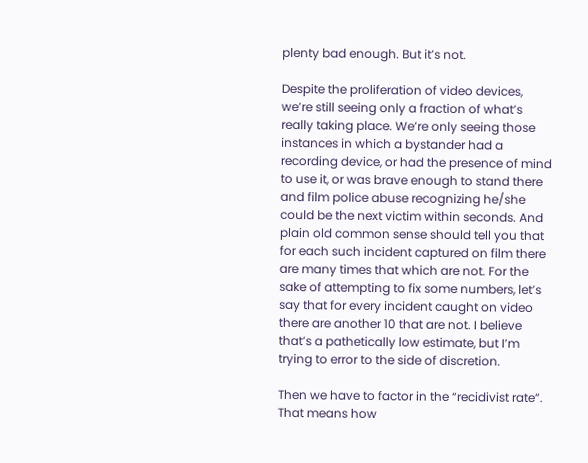plenty bad enough. But it’s not.

Despite the proliferation of video devices, we’re still seeing only a fraction of what’s really taking place. We’re only seeing those instances in which a bystander had a recording device, or had the presence of mind to use it, or was brave enough to stand there and film police abuse recognizing he/she could be the next victim within seconds. And plain old common sense should tell you that for each such incident captured on film there are many times that which are not. For the sake of attempting to fix some numbers, let’s say that for every incident caught on video there are another 10 that are not. I believe that’s a pathetically low estimate, but I’m trying to error to the side of discretion.

Then we have to factor in the “recidivist rate”. That means how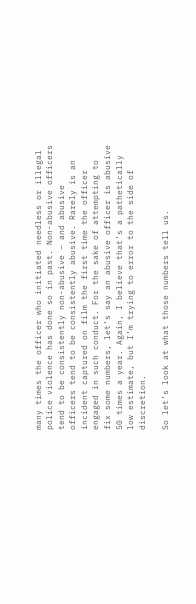many times the officer who initiated needless or illegal police violence has done so in past. Non-abusive officers tend to be consistently non-abusive – and abusive officers tend to be consistently abusive. Rarely is an incident captured on film the first time the officer engaged in such conduct. For the sake of attempting to fix some numbers, let’s say an abusive officer is abusive 50 times a year. Again, I believe that’s a pathetically low estimate, but I’m trying to error to the side of discretion.

So let’s look at what those numbers tell us.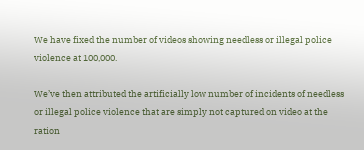We have fixed the number of videos showing needless or illegal police violence at 100,000.

We’ve then attributed the artificially low number of incidents of needless or illegal police violence that are simply not captured on video at the ration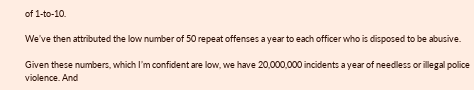of 1-to-10.

We’ve then attributed the low number of 50 repeat offenses a year to each officer who is disposed to be abusive.

Given these numbers, which I’m confident are low, we have 20,000,000 incidents a year of needless or illegal police violence. And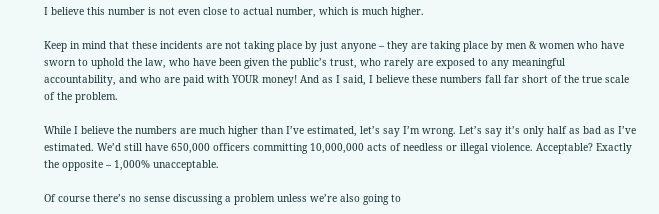I believe this number is not even close to actual number, which is much higher.

Keep in mind that these incidents are not taking place by just anyone – they are taking place by men & women who have sworn to uphold the law, who have been given the public’s trust, who rarely are exposed to any meaningful accountability, and who are paid with YOUR money! And as I said, I believe these numbers fall far short of the true scale of the problem.

While I believe the numbers are much higher than I’ve estimated, let’s say I’m wrong. Let’s say it’s only half as bad as I’ve estimated. We’d still have 650,000 officers committing 10,000,000 acts of needless or illegal violence. Acceptable? Exactly the opposite – 1,000% unacceptable.

Of course there’s no sense discussing a problem unless we’re also going to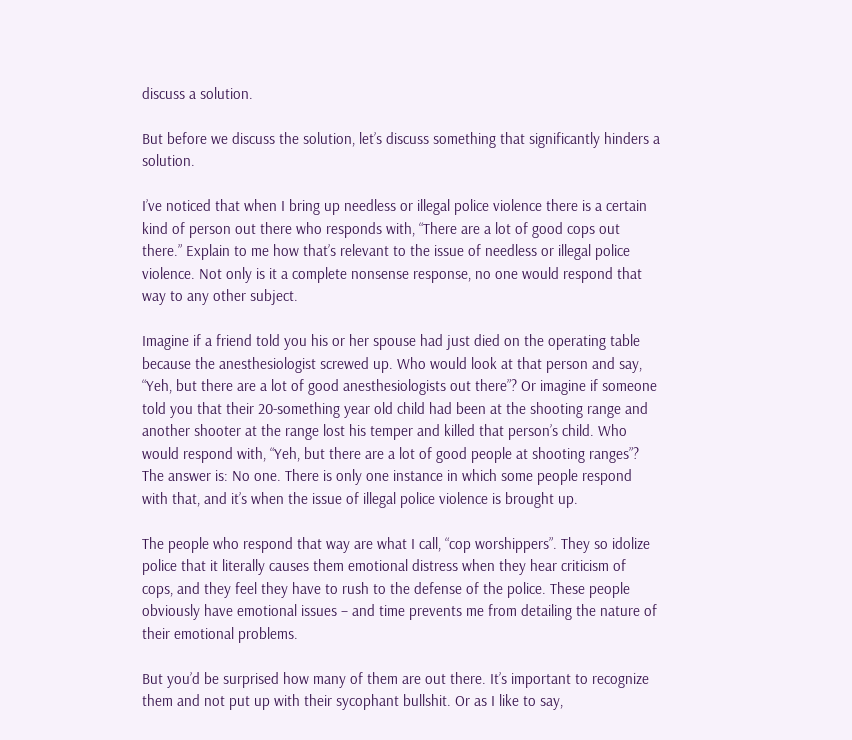discuss a solution.

But before we discuss the solution, let’s discuss something that significantly hinders a solution.

I’ve noticed that when I bring up needless or illegal police violence there is a certain kind of person out there who responds with, “There are a lot of good cops out there.” Explain to me how that’s relevant to the issue of needless or illegal police violence. Not only is it a complete nonsense response, no one would respond that way to any other subject.

Imagine if a friend told you his or her spouse had just died on the operating table because the anesthesiologist screwed up. Who would look at that person and say, “Yeh, but there are a lot of good anesthesiologists out there”? Or imagine if someone told you that their 20-something year old child had been at the shooting range and another shooter at the range lost his temper and killed that person’s child. Who would respond with, “Yeh, but there are a lot of good people at shooting ranges”? The answer is: No one. There is only one instance in which some people respond with that, and it’s when the issue of illegal police violence is brought up.

The people who respond that way are what I call, “cop worshippers”. They so idolize police that it literally causes them emotional distress when they hear criticism of cops, and they feel they have to rush to the defense of the police. These people obviously have emotional issues – and time prevents me from detailing the nature of their emotional problems.

But you’d be surprised how many of them are out there. It’s important to recognize them and not put up with their sycophant bullshit. Or as I like to say,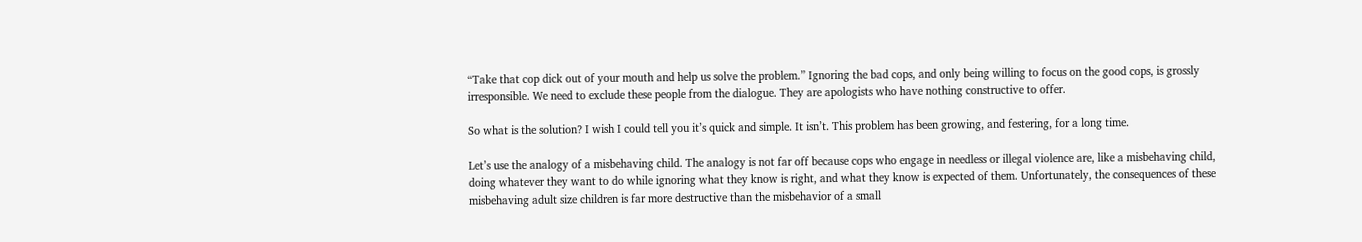“Take that cop dick out of your mouth and help us solve the problem.” Ignoring the bad cops, and only being willing to focus on the good cops, is grossly irresponsible. We need to exclude these people from the dialogue. They are apologists who have nothing constructive to offer.

So what is the solution? I wish I could tell you it’s quick and simple. It isn’t. This problem has been growing, and festering, for a long time.

Let’s use the analogy of a misbehaving child. The analogy is not far off because cops who engage in needless or illegal violence are, like a misbehaving child, doing whatever they want to do while ignoring what they know is right, and what they know is expected of them. Unfortunately, the consequences of these misbehaving adult size children is far more destructive than the misbehavior of a small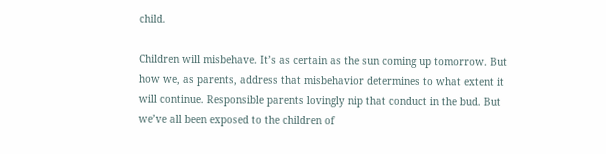child.

Children will misbehave. It’s as certain as the sun coming up tomorrow. But how we, as parents, address that misbehavior determines to what extent it will continue. Responsible parents lovingly nip that conduct in the bud. But we’ve all been exposed to the children of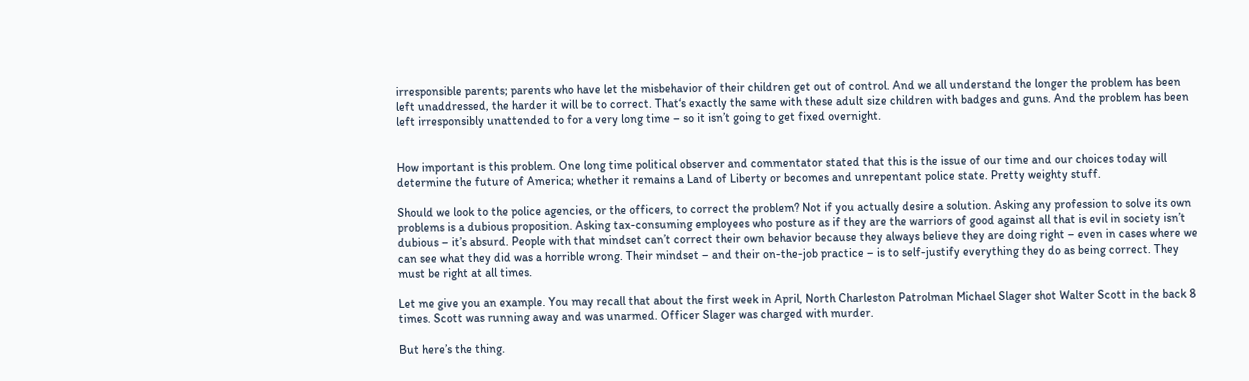irresponsible parents; parents who have let the misbehavior of their children get out of control. And we all understand the longer the problem has been left unaddressed, the harder it will be to correct. That‘s exactly the same with these adult size children with badges and guns. And the problem has been left irresponsibly unattended to for a very long time – so it isn’t going to get fixed overnight.


How important is this problem. One long time political observer and commentator stated that this is the issue of our time and our choices today will determine the future of America; whether it remains a Land of Liberty or becomes and unrepentant police state. Pretty weighty stuff.

Should we look to the police agencies, or the officers, to correct the problem? Not if you actually desire a solution. Asking any profession to solve its own problems is a dubious proposition. Asking tax-consuming employees who posture as if they are the warriors of good against all that is evil in society isn’t dubious – it’s absurd. People with that mindset can’t correct their own behavior because they always believe they are doing right – even in cases where we can see what they did was a horrible wrong. Their mindset – and their on-the-job practice – is to self-justify everything they do as being correct. They must be right at all times.

Let me give you an example. You may recall that about the first week in April, North Charleston Patrolman Michael Slager shot Walter Scott in the back 8 times. Scott was running away and was unarmed. Officer Slager was charged with murder.

But here’s the thing.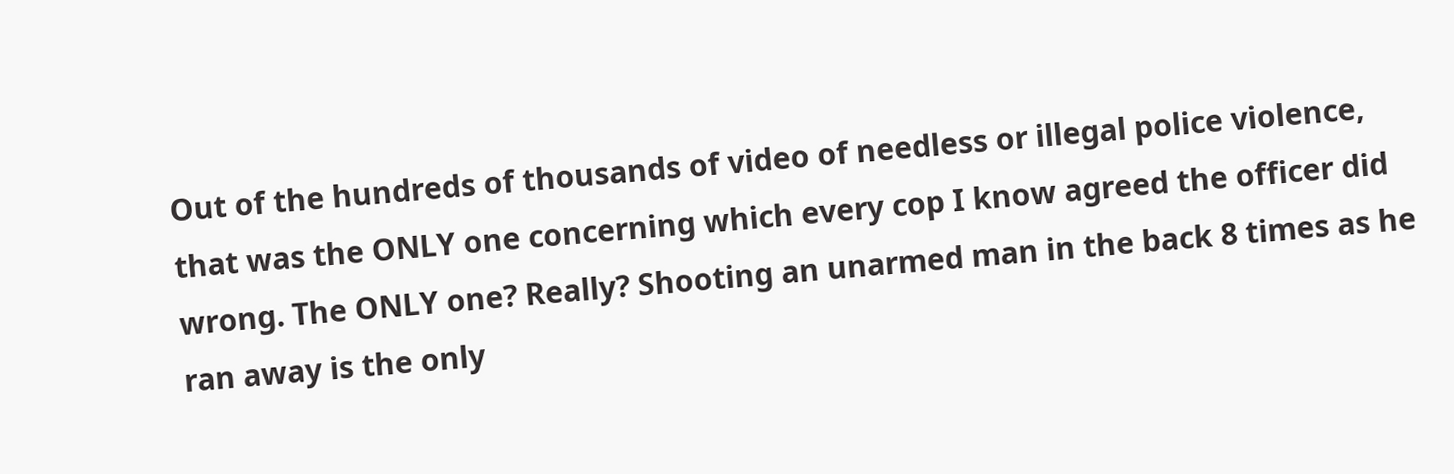Out of the hundreds of thousands of video of needless or illegal police violence, that was the ONLY one concerning which every cop I know agreed the officer did wrong. The ONLY one? Really? Shooting an unarmed man in the back 8 times as he ran away is the only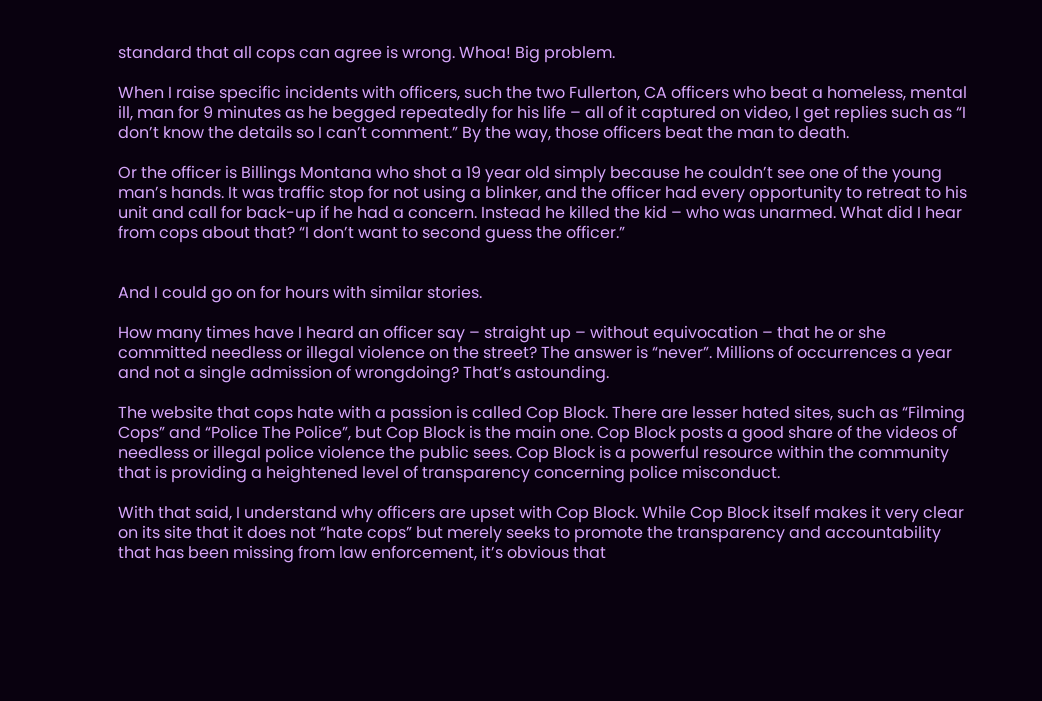standard that all cops can agree is wrong. Whoa! Big problem.

When I raise specific incidents with officers, such the two Fullerton, CA officers who beat a homeless, mental ill, man for 9 minutes as he begged repeatedly for his life – all of it captured on video, I get replies such as “I don’t know the details so I can’t comment.” By the way, those officers beat the man to death.

Or the officer is Billings Montana who shot a 19 year old simply because he couldn’t see one of the young man’s hands. It was traffic stop for not using a blinker, and the officer had every opportunity to retreat to his unit and call for back-up if he had a concern. Instead he killed the kid – who was unarmed. What did I hear from cops about that? “I don’t want to second guess the officer.”


And I could go on for hours with similar stories.

How many times have I heard an officer say – straight up – without equivocation – that he or she committed needless or illegal violence on the street? The answer is “never”. Millions of occurrences a year and not a single admission of wrongdoing? That’s astounding.

The website that cops hate with a passion is called Cop Block. There are lesser hated sites, such as “Filming Cops” and “Police The Police”, but Cop Block is the main one. Cop Block posts a good share of the videos of needless or illegal police violence the public sees. Cop Block is a powerful resource within the community that is providing a heightened level of transparency concerning police misconduct.

With that said, I understand why officers are upset with Cop Block. While Cop Block itself makes it very clear on its site that it does not “hate cops” but merely seeks to promote the transparency and accountability that has been missing from law enforcement, it’s obvious that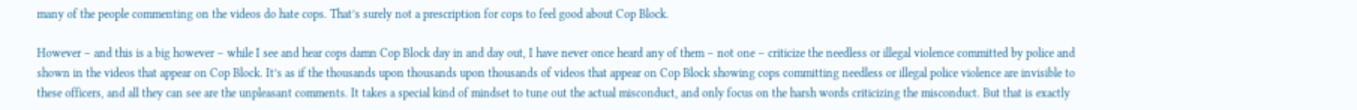many of the people commenting on the videos do hate cops. That’s surely not a prescription for cops to feel good about Cop Block.

However – and this is a big however – while I see and hear cops damn Cop Block day in and day out, I have never once heard any of them – not one – criticize the needless or illegal violence committed by police and shown in the videos that appear on Cop Block. It’s as if the thousands upon thousands upon thousands of videos that appear on Cop Block showing cops committing needless or illegal police violence are invisible to these officers, and all they can see are the unpleasant comments. It takes a special kind of mindset to tune out the actual misconduct, and only focus on the harsh words criticizing the misconduct. But that is exactly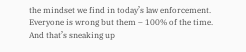the mindset we find in today’s law enforcement. Everyone is wrong but them – 100% of the time. And that’s sneaking up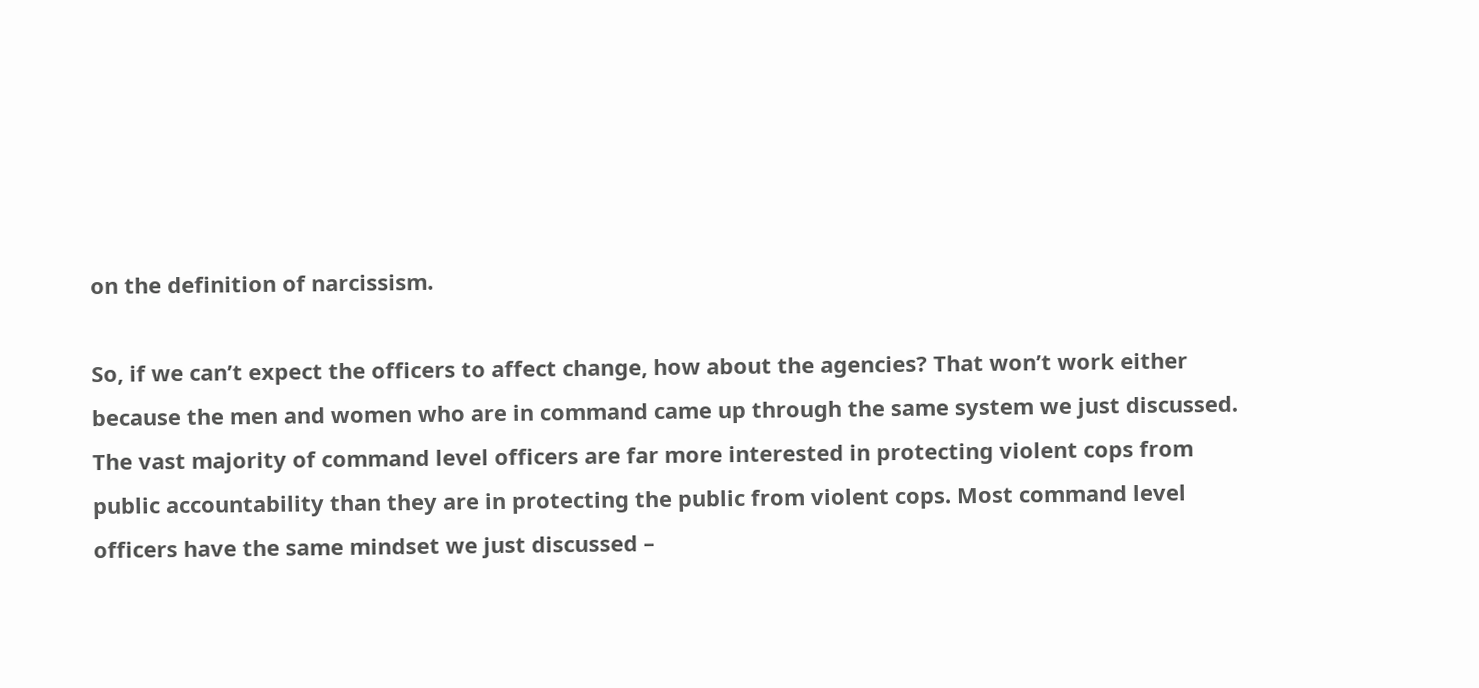on the definition of narcissism.

So, if we can’t expect the officers to affect change, how about the agencies? That won’t work either because the men and women who are in command came up through the same system we just discussed. The vast majority of command level officers are far more interested in protecting violent cops from public accountability than they are in protecting the public from violent cops. Most command level officers have the same mindset we just discussed –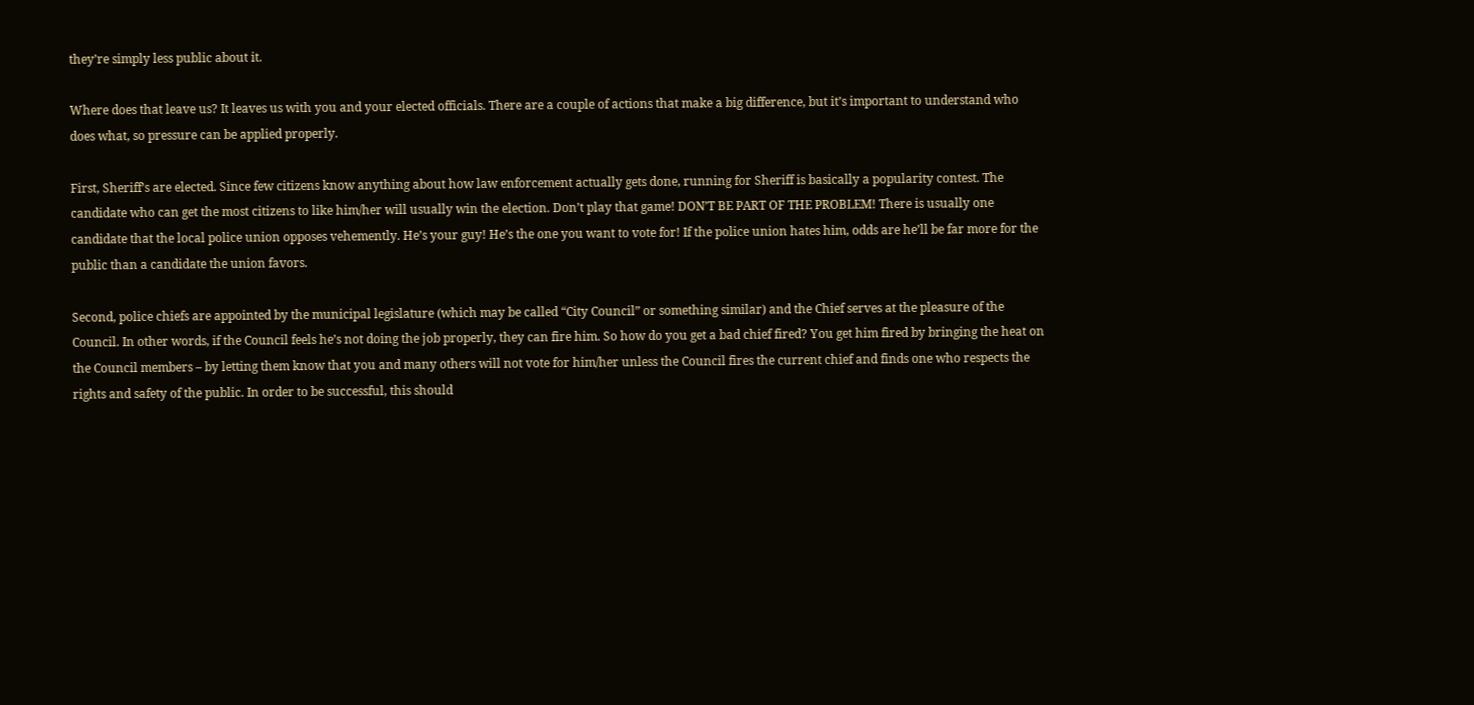they’re simply less public about it.

Where does that leave us? It leaves us with you and your elected officials. There are a couple of actions that make a big difference, but it’s important to understand who does what, so pressure can be applied properly.

First, Sheriff’s are elected. Since few citizens know anything about how law enforcement actually gets done, running for Sheriff is basically a popularity contest. The candidate who can get the most citizens to like him/her will usually win the election. Don’t play that game! DON’T BE PART OF THE PROBLEM! There is usually one candidate that the local police union opposes vehemently. He’s your guy! He’s the one you want to vote for! If the police union hates him, odds are he’ll be far more for the public than a candidate the union favors.

Second, police chiefs are appointed by the municipal legislature (which may be called “City Council” or something similar) and the Chief serves at the pleasure of the Council. In other words, if the Council feels he’s not doing the job properly, they can fire him. So how do you get a bad chief fired? You get him fired by bringing the heat on the Council members – by letting them know that you and many others will not vote for him/her unless the Council fires the current chief and finds one who respects the rights and safety of the public. In order to be successful, this should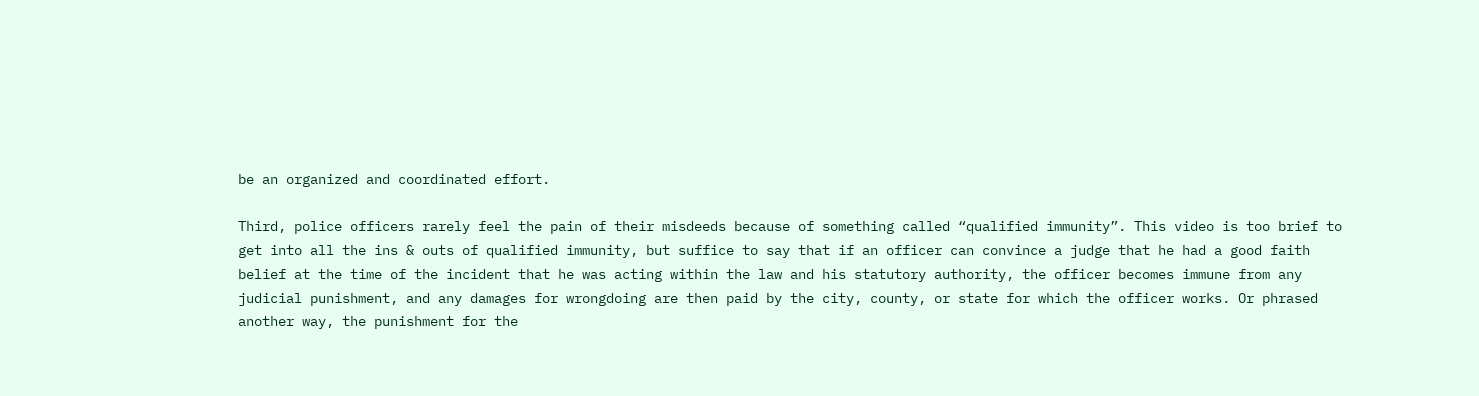be an organized and coordinated effort.

Third, police officers rarely feel the pain of their misdeeds because of something called “qualified immunity”. This video is too brief to get into all the ins & outs of qualified immunity, but suffice to say that if an officer can convince a judge that he had a good faith belief at the time of the incident that he was acting within the law and his statutory authority, the officer becomes immune from any judicial punishment, and any damages for wrongdoing are then paid by the city, county, or state for which the officer works. Or phrased another way, the punishment for the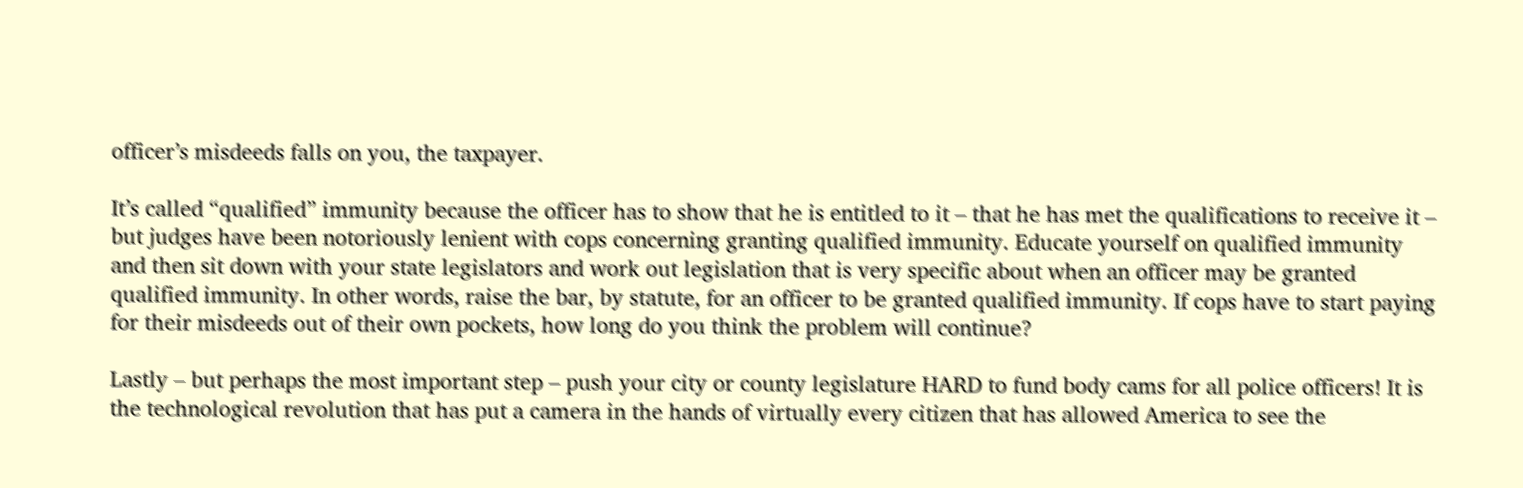officer’s misdeeds falls on you, the taxpayer.

It’s called “qualified” immunity because the officer has to show that he is entitled to it – that he has met the qualifications to receive it – but judges have been notoriously lenient with cops concerning granting qualified immunity. Educate yourself on qualified immunity and then sit down with your state legislators and work out legislation that is very specific about when an officer may be granted qualified immunity. In other words, raise the bar, by statute, for an officer to be granted qualified immunity. If cops have to start paying for their misdeeds out of their own pockets, how long do you think the problem will continue?

Lastly – but perhaps the most important step – push your city or county legislature HARD to fund body cams for all police officers! It is the technological revolution that has put a camera in the hands of virtually every citizen that has allowed America to see the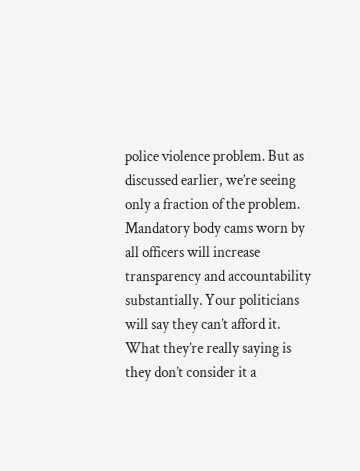police violence problem. But as discussed earlier, we’re seeing only a fraction of the problem. Mandatory body cams worn by all officers will increase transparency and accountability substantially. Your politicians will say they can’t afford it. What they’re really saying is they don’t consider it a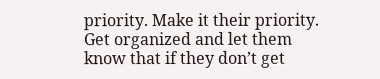priority. Make it their priority. Get organized and let them know that if they don’t get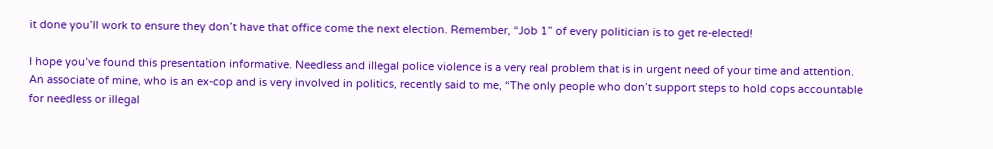it done you’ll work to ensure they don’t have that office come the next election. Remember, “Job 1” of every politician is to get re-elected!

I hope you’ve found this presentation informative. Needless and illegal police violence is a very real problem that is in urgent need of your time and attention. An associate of mine, who is an ex-cop and is very involved in politics, recently said to me, “The only people who don’t support steps to hold cops accountable for needless or illegal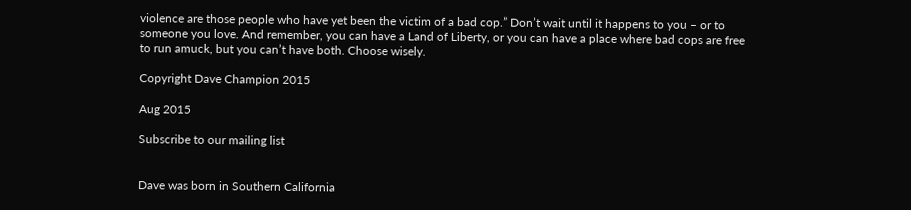violence are those people who have yet been the victim of a bad cop.” Don’t wait until it happens to you – or to someone you love. And remember, you can have a Land of Liberty, or you can have a place where bad cops are free to run amuck, but you can’t have both. Choose wisely.

Copyright Dave Champion 2015

Aug 2015

Subscribe to our mailing list


Dave was born in Southern California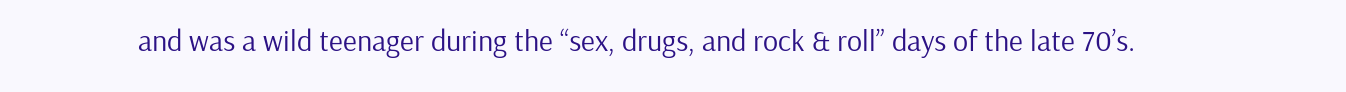and was a wild teenager during the “sex, drugs, and rock & roll” days of the late 70’s.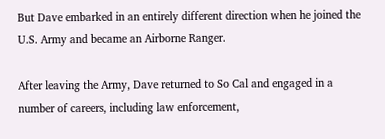But Dave embarked in an entirely different direction when he joined the U.S. Army and became an Airborne Ranger.

After leaving the Army, Dave returned to So Cal and engaged in a number of careers, including law enforcement,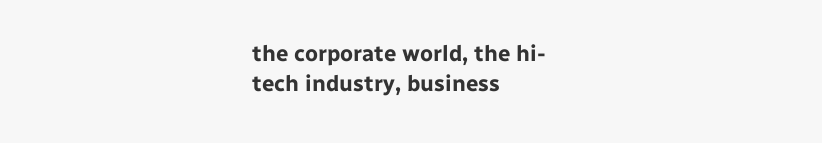the corporate world, the hi-tech industry, business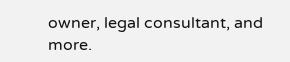owner, legal consultant, and more.